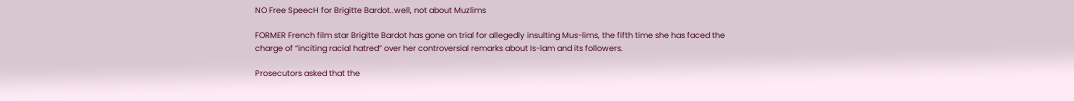NO Free SpeecH for Brigitte Bardot..well, not about Muzlims

FORMER French film star Brigitte Bardot has gone on trial for allegedly insulting Mus-lims, the fifth time she has faced the charge of “inciting racial hatred” over her controversial remarks about Is-lam and its followers.

Prosecutors asked that the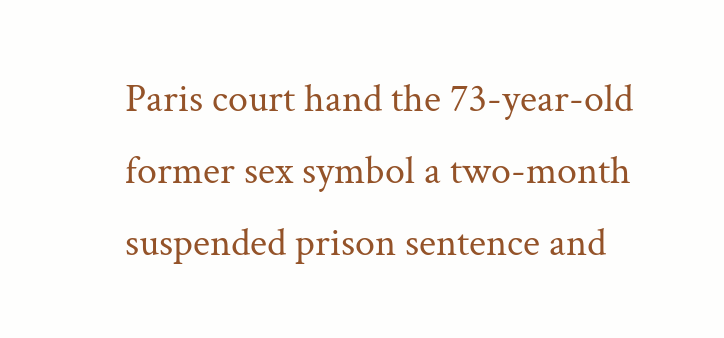Paris court hand the 73-year-old former sex symbol a two-month suspended prison sentence and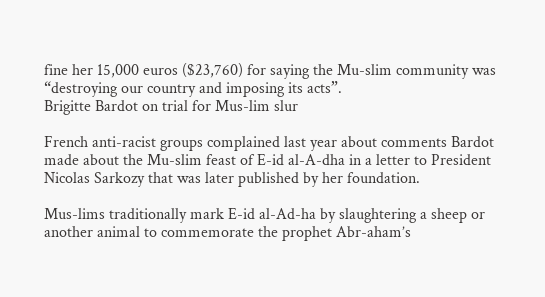fine her 15,000 euros ($23,760) for saying the Mu-slim community was “destroying our country and imposing its acts”.
Brigitte Bardot on trial for Mus-lim slur

French anti-racist groups complained last year about comments Bardot made about the Mu-slim feast of E-id al-A-dha in a letter to President Nicolas Sarkozy that was later published by her foundation.

Mus-lims traditionally mark E-id al-Ad-ha by slaughtering a sheep or another animal to commemorate the prophet Abr-aham’s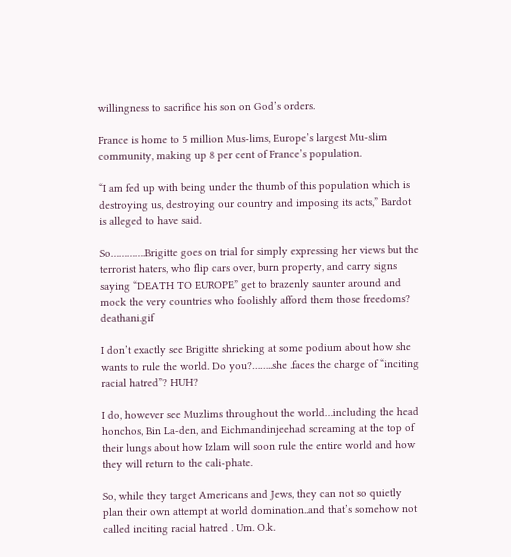willingness to sacrifice his son on God’s orders.

France is home to 5 million Mus-lims, Europe’s largest Mu-slim community, making up 8 per cent of France’s population.

“I am fed up with being under the thumb of this population which is destroying us, destroying our country and imposing its acts,” Bardot is alleged to have said.

So………….Brigitte goes on trial for simply expressing her views but the terrorist haters, who flip cars over, burn property, and carry signs saying “DEATH TO EUROPE” get to brazenly saunter around and mock the very countries who foolishly afford them those freedoms? deathani.gif

I don’t exactly see Brigitte shrieking at some podium about how she wants to rule the world. Do you?……..she .faces the charge of “inciting racial hatred”? HUH?

I do, however see Muzlims throughout the world…including the head honchos, Bin La-den, and Eichmandinjeehad screaming at the top of their lungs about how Izlam will soon rule the entire world and how they will return to the cali-phate.

So, while they target Americans and Jews, they can not so quietly plan their own attempt at world domination..and that’s somehow not called inciting racial hatred . Um. O.k.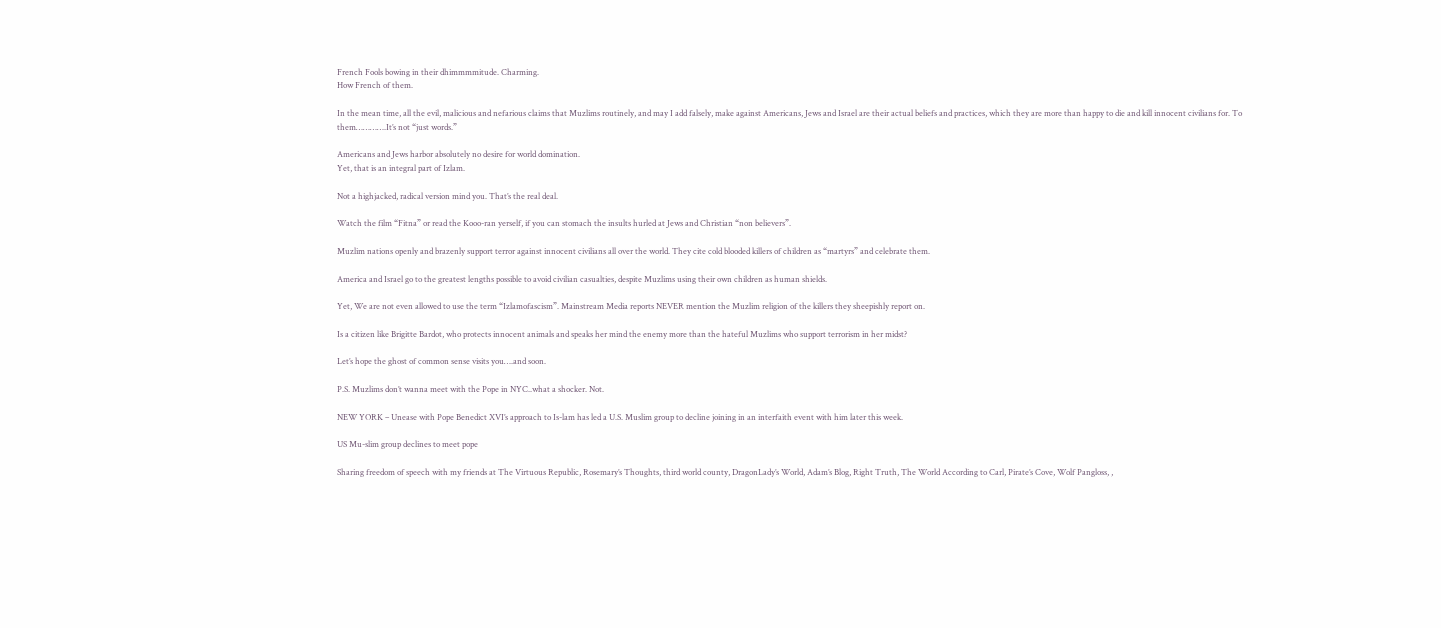French Fools bowing in their dhimmmmitude. Charming.
How French of them.

In the mean time, all the evil, malicious and nefarious claims that Muzlims routinely, and may I add falsely, make against Americans, Jews and Israel are their actual beliefs and practices, which they are more than happy to die and kill innocent civilians for. To them………….It’s not “just words.”

Americans and Jews harbor absolutely no desire for world domination.
Yet, that is an integral part of Izlam.

Not a highjacked, radical version mind you. That’s the real deal.

Watch the film “Fitna” or read the Kooo-ran yerself, if you can stomach the insults hurled at Jews and Christian “non believers”.

Muzlim nations openly and brazenly support terror against innocent civilians all over the world. They cite cold blooded killers of children as “martyrs” and celebrate them.

America and Israel go to the greatest lengths possible to avoid civilian casualties, despite Muzlims using their own children as human shields.

Yet, We are not even allowed to use the term “Izlamofascism”. Mainstream Media reports NEVER mention the Muzlim religion of the killers they sheepishly report on.

Is a citizen like Brigitte Bardot, who protects innocent animals and speaks her mind the enemy more than the hateful Muzlims who support terrorism in her midst?

Let’s hope the ghost of common sense visits you….and soon.

P.S. Muzlims don’t wanna meet with the Pope in NYC..what a shocker. Not.

NEW YORK – Unease with Pope Benedict XVI’s approach to Is-lam has led a U.S. Muslim group to decline joining in an interfaith event with him later this week.

US Mu-slim group declines to meet pope

Sharing freedom of speech with my friends at The Virtuous Republic, Rosemary’s Thoughts, third world county, DragonLady’s World, Adam’s Blog, Right Truth, The World According to Carl, Pirate’s Cove, Wolf Pangloss, ,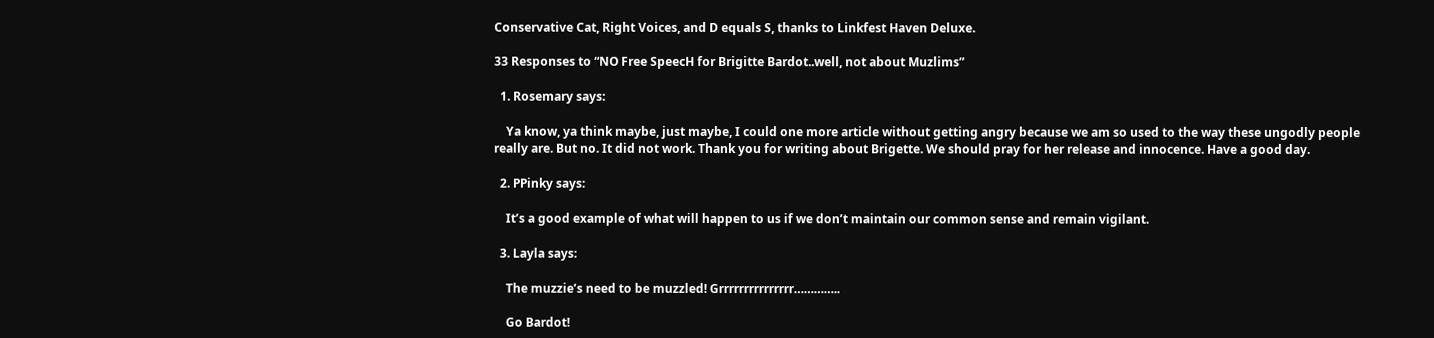Conservative Cat, Right Voices, and D equals S, thanks to Linkfest Haven Deluxe.

33 Responses to “NO Free SpeecH for Brigitte Bardot..well, not about Muzlims”

  1. Rosemary says:

    Ya know, ya think maybe, just maybe, I could one more article without getting angry because we am so used to the way these ungodly people really are. But no. It did not work. Thank you for writing about Brigette. We should pray for her release and innocence. Have a good day.

  2. PPinky says:

    It’s a good example of what will happen to us if we don’t maintain our common sense and remain vigilant.

  3. Layla says:

    The muzzie’s need to be muzzled! Grrrrrrrrrrrrrrr…………..

    Go Bardot!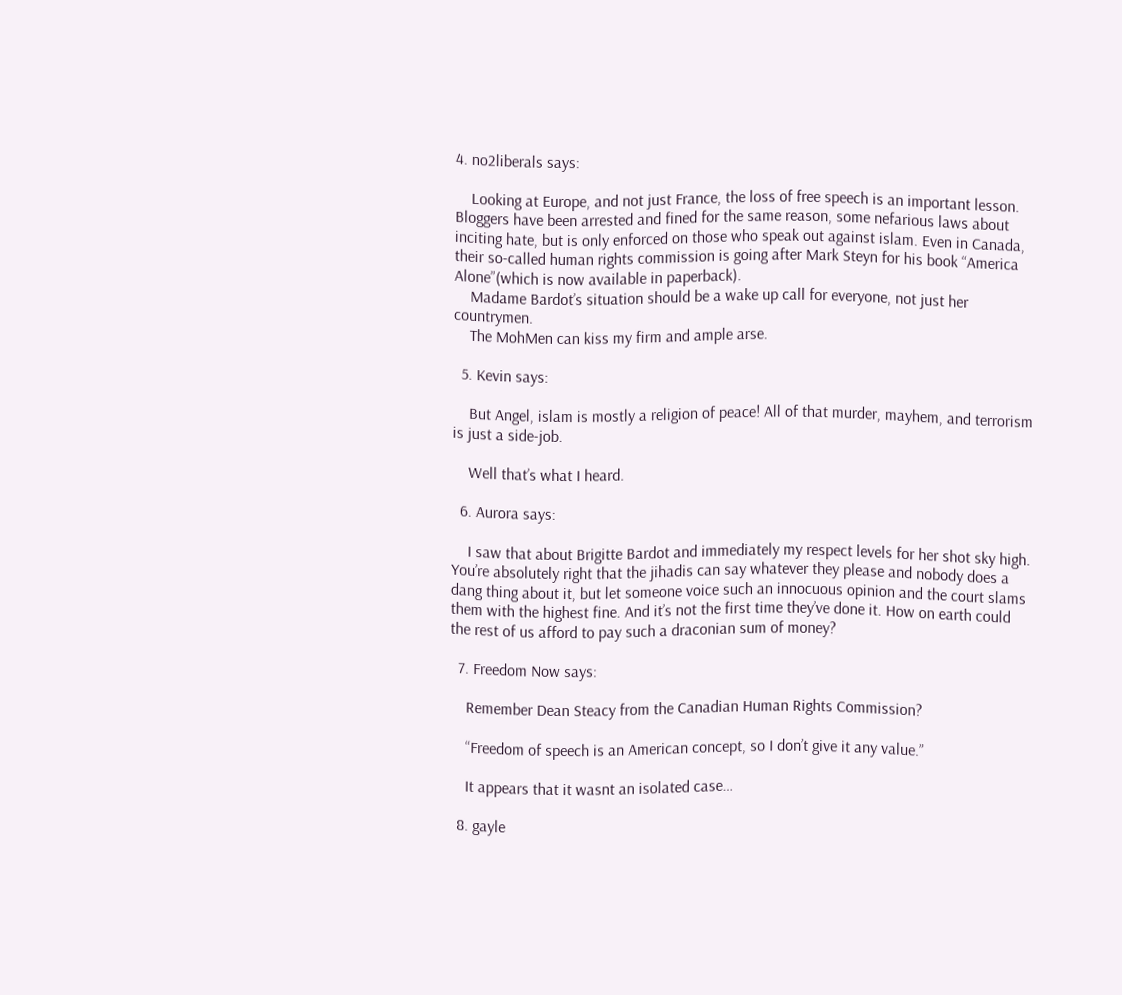4. no2liberals says:

    Looking at Europe, and not just France, the loss of free speech is an important lesson. Bloggers have been arrested and fined for the same reason, some nefarious laws about inciting hate, but is only enforced on those who speak out against islam. Even in Canada, their so-called human rights commission is going after Mark Steyn for his book “America Alone”(which is now available in paperback).
    Madame Bardot’s situation should be a wake up call for everyone, not just her countrymen.
    The MohMen can kiss my firm and ample arse.

  5. Kevin says:

    But Angel, islam is mostly a religion of peace! All of that murder, mayhem, and terrorism is just a side-job.

    Well that’s what I heard.

  6. Aurora says:

    I saw that about Brigitte Bardot and immediately my respect levels for her shot sky high. You’re absolutely right that the jihadis can say whatever they please and nobody does a dang thing about it, but let someone voice such an innocuous opinion and the court slams them with the highest fine. And it’s not the first time they’ve done it. How on earth could the rest of us afford to pay such a draconian sum of money?

  7. Freedom Now says:

    Remember Dean Steacy from the Canadian Human Rights Commission?

    “Freedom of speech is an American concept, so I don’t give it any value.”

    It appears that it wasnt an isolated case…

  8. gayle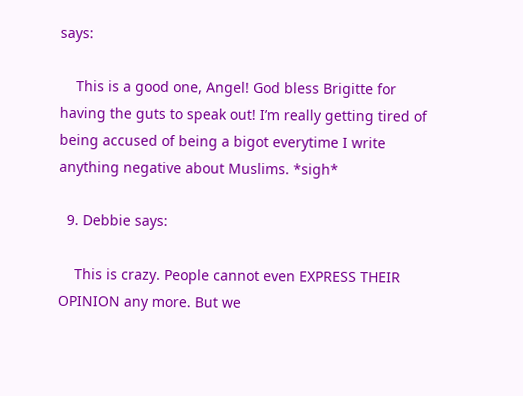says:

    This is a good one, Angel! God bless Brigitte for having the guts to speak out! I’m really getting tired of being accused of being a bigot everytime I write anything negative about Muslims. *sigh*

  9. Debbie says:

    This is crazy. People cannot even EXPRESS THEIR OPINION any more. But we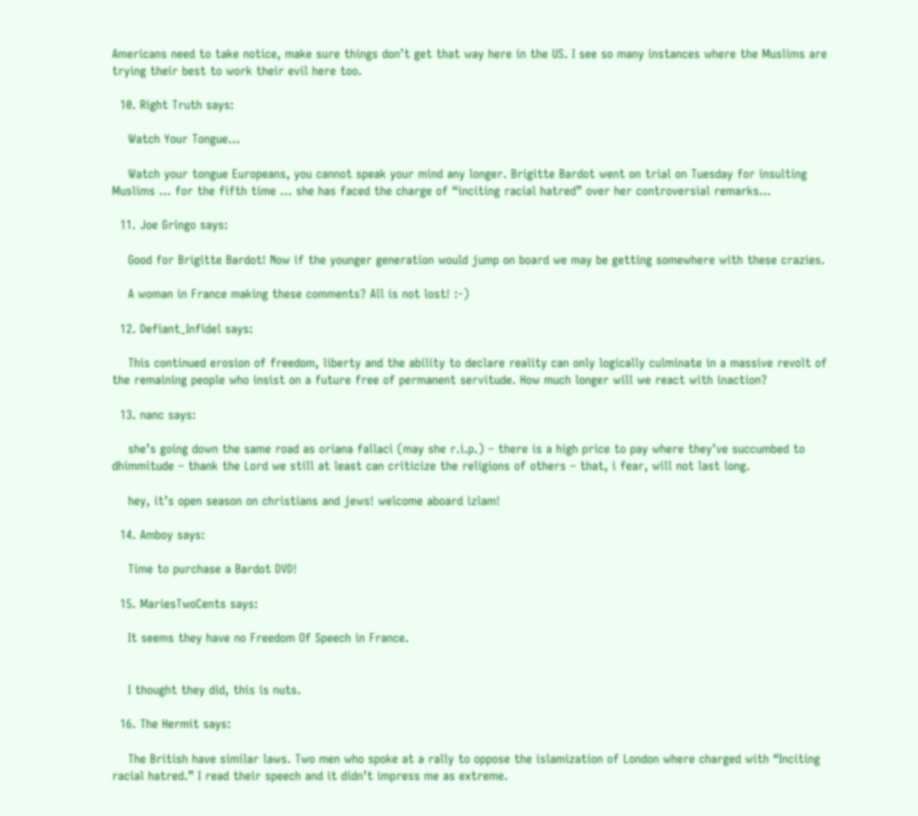Americans need to take notice, make sure things don’t get that way here in the US. I see so many instances where the Muslims are trying their best to work their evil here too.

  10. Right Truth says:

    Watch Your Tongue…

    Watch your tongue Europeans, you cannot speak your mind any longer. Brigitte Bardot went on trial on Tuesday for insulting Muslims … for the fifth time … she has faced the charge of “inciting racial hatred” over her controversial remarks…

  11. Joe Gringo says:

    Good for Brigitte Bardot! Now if the younger generation would jump on board we may be getting somewhere with these crazies.

    A woman in France making these comments? All is not lost! :-)

  12. Defiant_Infidel says:

    This continued erosion of freedom, liberty and the ability to declare reality can only logically culminate in a massive revolt of the remaining people who insist on a future free of permanent servitude. How much longer will we react with inaction?

  13. nanc says:

    she’s going down the same road as oriana fallaci (may she r.i.p.) – there is a high price to pay where they’ve succumbed to dhimmitude – thank the Lord we still at least can criticize the religions of others – that, i fear, will not last long.

    hey, it’s open season on christians and jews! welcome aboard izlam!

  14. Amboy says:

    Time to purchase a Bardot DVD!

  15. MariesTwoCents says:

    It seems they have no Freedom Of Speech in France.


    I thought they did, this is nuts.

  16. The Hermit says:

    The British have similar laws. Two men who spoke at a rally to oppose the islamization of London where charged with “Inciting racial hatred.” I read their speech and it didn’t impress me as extreme.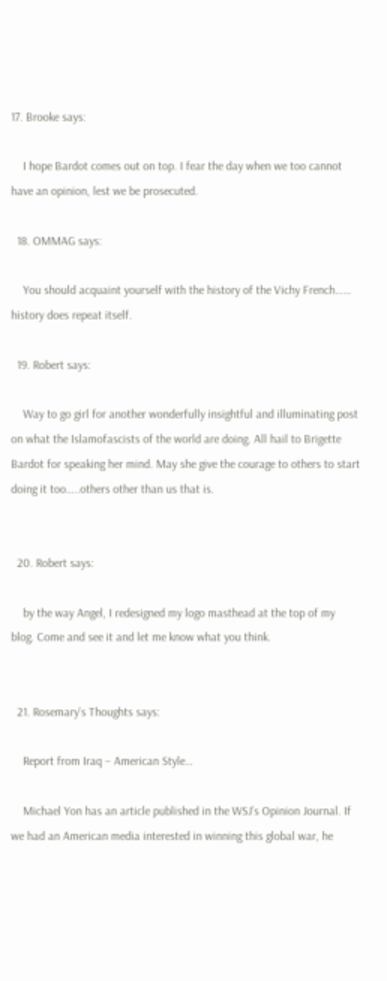17. Brooke says:

    I hope Bardot comes out on top. I fear the day when we too cannot have an opinion, lest we be prosecuted.

  18. OMMAG says:

    You should acquaint yourself with the history of the Vichy French…… history does repeat itself.

  19. Robert says:

    Way to go girl for another wonderfully insightful and illuminating post on what the Islamofascists of the world are doing. All hail to Brigette Bardot for speaking her mind. May she give the courage to others to start doing it too…..others other than us that is.


  20. Robert says:

    by the way Angel, I redesigned my logo masthead at the top of my blog. Come and see it and let me know what you think.


  21. Rosemary's Thoughts says:

    Report from Iraq – American Style…

    Michael Yon has an article published in the WSJ’s Opinion Journal. If we had an American media interested in winning this global war, he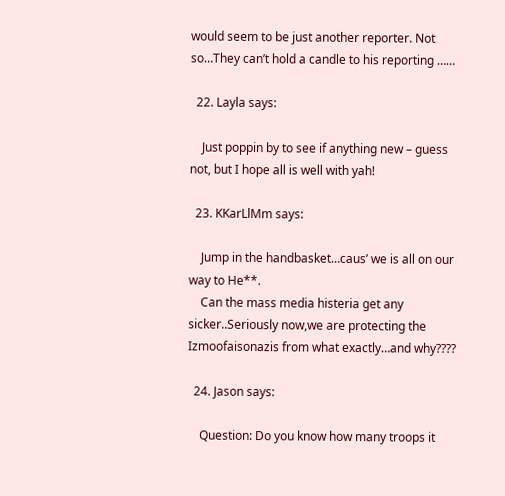would seem to be just another reporter. Not so…They can’t hold a candle to his reporting ……

  22. Layla says:

    Just poppin by to see if anything new – guess not, but I hope all is well with yah!

  23. KKarLlMm says:

    Jump in the handbasket…caus’ we is all on our way to He**.
    Can the mass media histeria get any sicker..Seriously now,we are protecting the Izmoofaisonazis from what exactly…and why????

  24. Jason says:

    Question: Do you know how many troops it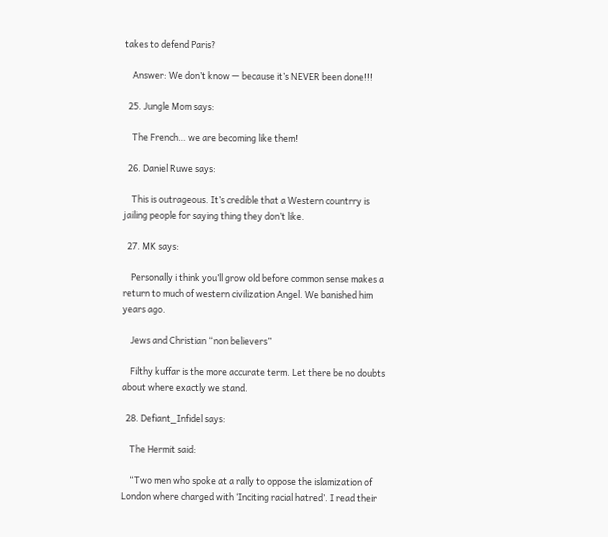takes to defend Paris?

    Answer: We don’t know — because it’s NEVER been done!!!

  25. Jungle Mom says:

    The French… we are becoming like them!

  26. Daniel Ruwe says:

    This is outrageous. It’s credible that a Western countrry is jailing people for saying thing they don’t like.

  27. MK says:

    Personally i think you’ll grow old before common sense makes a return to much of western civilization Angel. We banished him years ago.

    Jews and Christian “non believers”

    Filthy kuffar is the more accurate term. Let there be no doubts about where exactly we stand.

  28. Defiant_Infidel says:

    The Hermit said:

    “Two men who spoke at a rally to oppose the islamization of London where charged with ‘Inciting racial hatred’. I read their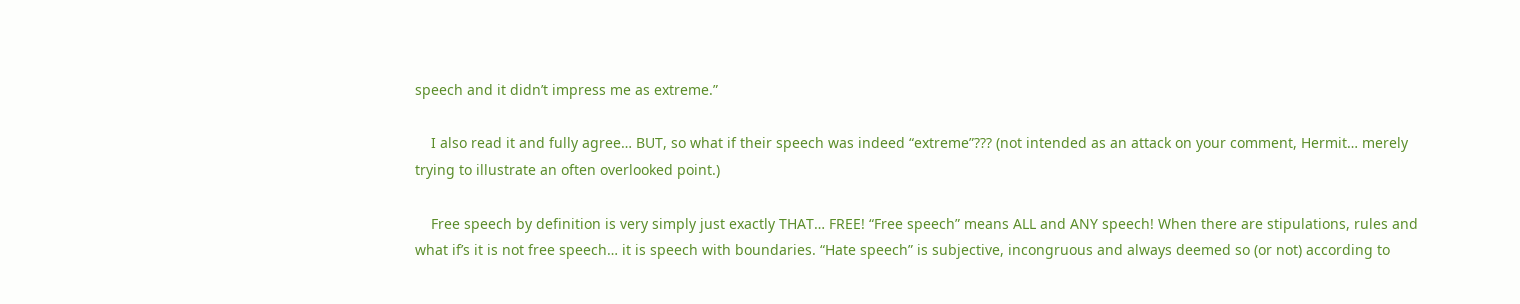speech and it didn’t impress me as extreme.”

    I also read it and fully agree… BUT, so what if their speech was indeed “extreme”??? (not intended as an attack on your comment, Hermit… merely trying to illustrate an often overlooked point.)

    Free speech by definition is very simply just exactly THAT… FREE! “Free speech” means ALL and ANY speech! When there are stipulations, rules and what if’s it is not free speech… it is speech with boundaries. “Hate speech” is subjective, incongruous and always deemed so (or not) according to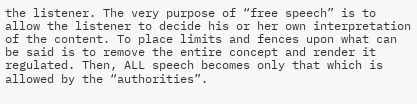the listener. The very purpose of “free speech” is to allow the listener to decide his or her own interpretation of the content. To place limits and fences upon what can be said is to remove the entire concept and render it regulated. Then, ALL speech becomes only that which is allowed by the “authorities”.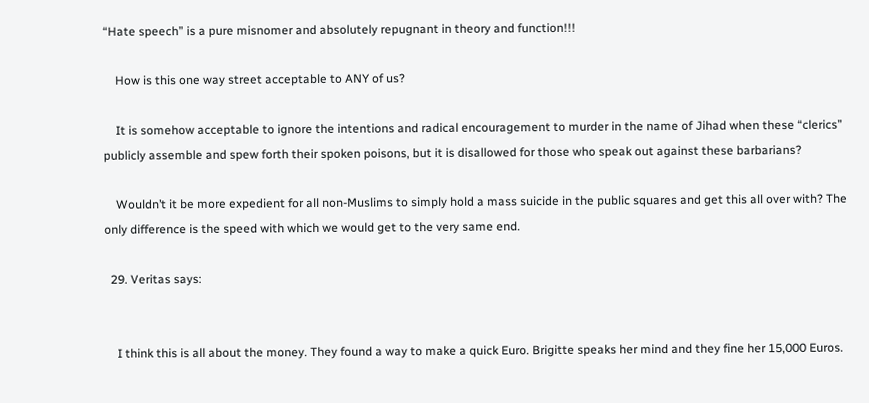“Hate speech” is a pure misnomer and absolutely repugnant in theory and function!!!

    How is this one way street acceptable to ANY of us?

    It is somehow acceptable to ignore the intentions and radical encouragement to murder in the name of Jihad when these “clerics” publicly assemble and spew forth their spoken poisons, but it is disallowed for those who speak out against these barbarians?

    Wouldn’t it be more expedient for all non-Muslims to simply hold a mass suicide in the public squares and get this all over with? The only difference is the speed with which we would get to the very same end.

  29. Veritas says:


    I think this is all about the money. They found a way to make a quick Euro. Brigitte speaks her mind and they fine her 15,000 Euros.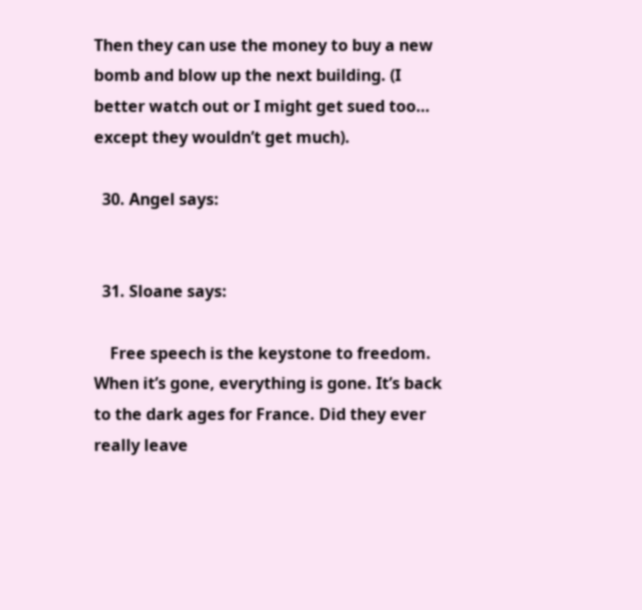Then they can use the money to buy a new bomb and blow up the next building. (I better watch out or I might get sued too… except they wouldn’t get much).

  30. Angel says:


  31. Sloane says:

    Free speech is the keystone to freedom. When it’s gone, everything is gone. It’s back to the dark ages for France. Did they ever really leave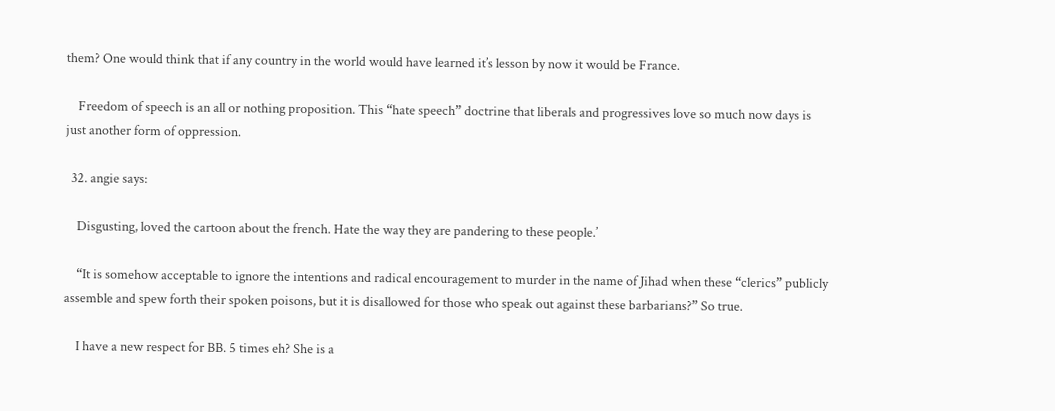them? One would think that if any country in the world would have learned it’s lesson by now it would be France.

    Freedom of speech is an all or nothing proposition. This “hate speech” doctrine that liberals and progressives love so much now days is just another form of oppression.

  32. angie says:

    Disgusting, loved the cartoon about the french. Hate the way they are pandering to these people.’

    “It is somehow acceptable to ignore the intentions and radical encouragement to murder in the name of Jihad when these “clerics” publicly assemble and spew forth their spoken poisons, but it is disallowed for those who speak out against these barbarians?” So true.

    I have a new respect for BB. 5 times eh? She is a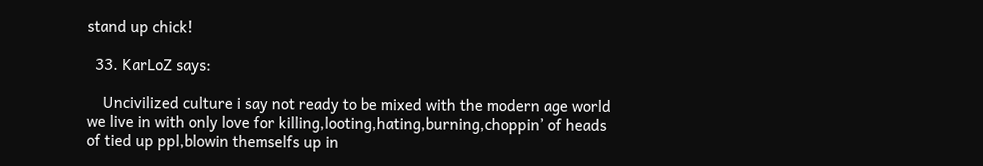stand up chick!

  33. KarLoZ says:

    Uncivilized culture i say not ready to be mixed with the modern age world we live in with only love for killing,looting,hating,burning,choppin’ of heads of tied up ppl,blowin themselfs up in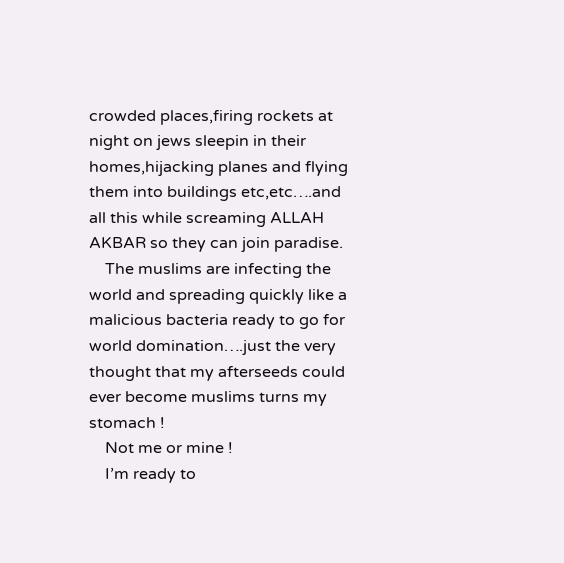crowded places,firing rockets at night on jews sleepin in their homes,hijacking planes and flying them into buildings etc,etc….and all this while screaming ALLAH AKBAR so they can join paradise.
    The muslims are infecting the world and spreading quickly like a malicious bacteria ready to go for world domination….just the very thought that my afterseeds could ever become muslims turns my stomach !
    Not me or mine !
    I’m ready to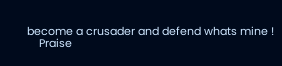become a crusader and defend whats mine !
    Praise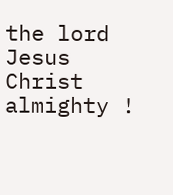the lord Jesus Christ almighty !